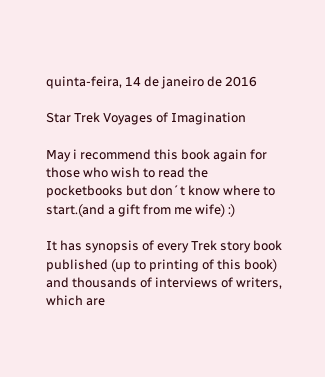quinta-feira, 14 de janeiro de 2016

Star Trek Voyages of Imagination

May i recommend this book again for those who wish to read the pocketbooks but don´t know where to start.(and a gift from me wife) :)

It has synopsis of every Trek story book published (up to printing of this book) and thousands of interviews of writers, which are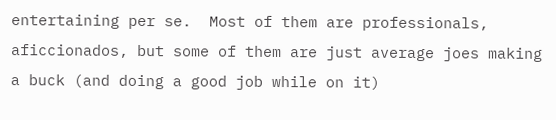entertaining per se.  Most of them are professionals, aficcionados, but some of them are just average joes making a buck (and doing a good job while on it)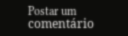Postar um comentário